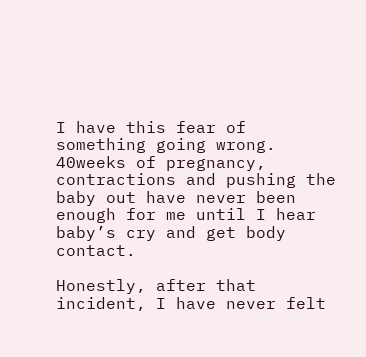I have this fear of something going wrong. 40weeks of pregnancy, contractions and pushing the baby out have never been enough for me until I hear baby’s cry and get body contact.

Honestly, after that incident, I have never felt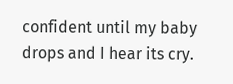confident until my baby drops and I hear its cry.